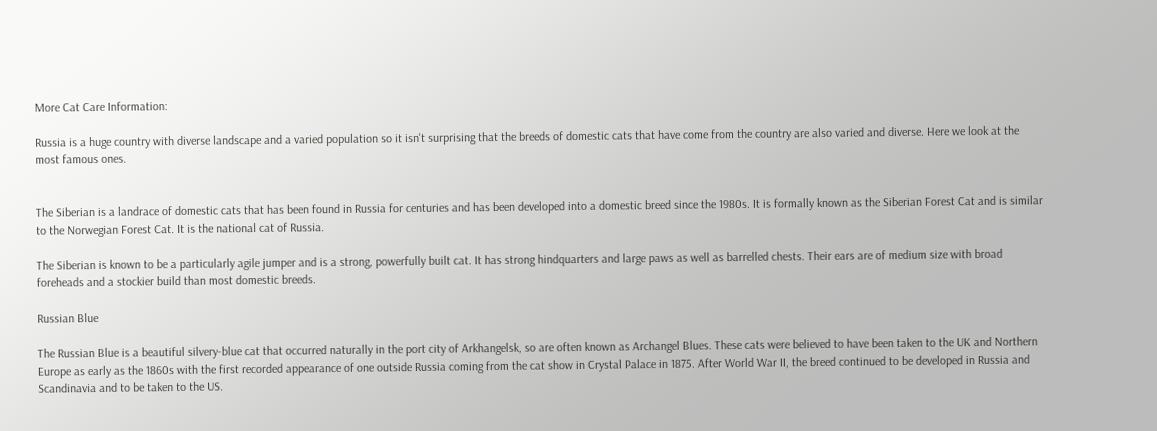More Cat Care Information:

Russia is a huge country with diverse landscape and a varied population so it isn't surprising that the breeds of domestic cats that have come from the country are also varied and diverse. Here we look at the most famous ones.


The Siberian is a landrace of domestic cats that has been found in Russia for centuries and has been developed into a domestic breed since the 1980s. It is formally known as the Siberian Forest Cat and is similar to the Norwegian Forest Cat. It is the national cat of Russia.

The Siberian is known to be a particularly agile jumper and is a strong, powerfully built cat. It has strong hindquarters and large paws as well as barrelled chests. Their ears are of medium size with broad foreheads and a stockier build than most domestic breeds.

Russian Blue

The Russian Blue is a beautiful silvery-blue cat that occurred naturally in the port city of Arkhangelsk, so are often known as Archangel Blues. These cats were believed to have been taken to the UK and Northern Europe as early as the 1860s with the first recorded appearance of one outside Russia coming from the cat show in Crystal Palace in 1875. After World War II, the breed continued to be developed in Russia and Scandinavia and to be taken to the US.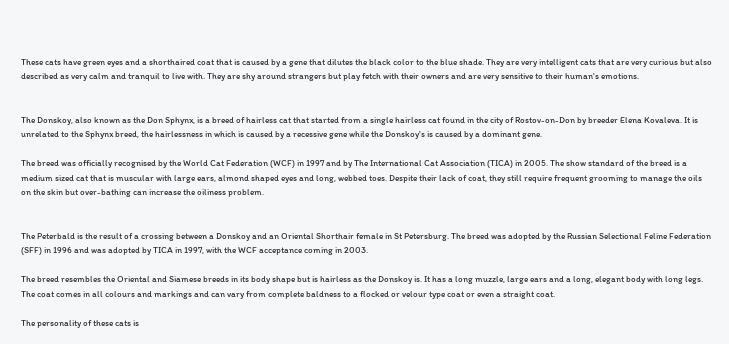These cats have green eyes and a shorthaired coat that is caused by a gene that dilutes the black color to the blue shade. They are very intelligent cats that are very curious but also described as very calm and tranquil to live with. They are shy around strangers but play fetch with their owners and are very sensitive to their human's emotions.


The Donskoy, also known as the Don Sphynx, is a breed of hairless cat that started from a single hairless cat found in the city of Rostov-on-Don by breeder Elena Kovaleva. It is unrelated to the Sphynx breed, the hairlessness in which is caused by a recessive gene while the Donskoy's is caused by a dominant gene.

The breed was officially recognised by the World Cat Federation (WCF) in 1997 and by The International Cat Association (TICA) in 2005. The show standard of the breed is a medium sized cat that is muscular with large ears, almond shaped eyes and long, webbed toes. Despite their lack of coat, they still require frequent grooming to manage the oils on the skin but over-bathing can increase the oiliness problem.


The Peterbald is the result of a crossing between a Donskoy and an Oriental Shorthair female in St Petersburg. The breed was adopted by the Russian Selectional Feline Federation (SFF) in 1996 and was adopted by TICA in 1997, with the WCF acceptance coming in 2003.

The breed resembles the Oriental and Siamese breeds in its body shape but is hairless as the Donskoy is. It has a long muzzle, large ears and a long, elegant body with long legs. The coat comes in all colours and markings and can vary from complete baldness to a flocked or velour type coat or even a straight coat.

The personality of these cats is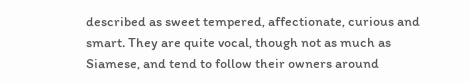described as sweet tempered, affectionate, curious and smart. They are quite vocal, though not as much as Siamese, and tend to follow their owners around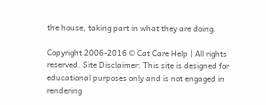the house, taking part in what they are doing.

Copyright 2006-2016 © Cat Care Help | All rights reserved. Site Disclaimer: This site is designed for educational purposes only and is not engaged in rendering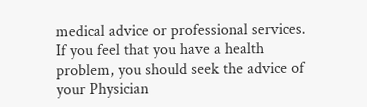medical advice or professional services. If you feel that you have a health problem, you should seek the advice of your Physician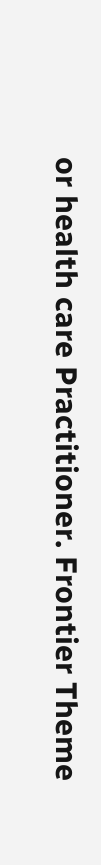or health care Practitioner. Frontier Theme